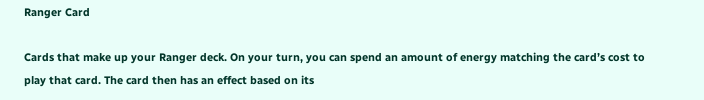Ranger Card

Cards that make up your Ranger deck. On your turn, you can spend an amount of energy matching the card’s cost to play that card. The card then has an effect based on its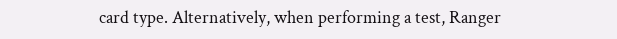card type. Alternatively, when performing a test, Ranger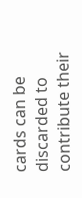cards can be discarded to contribute their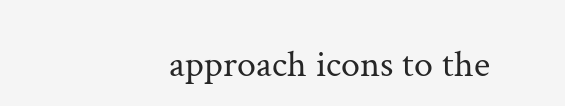approach icons to the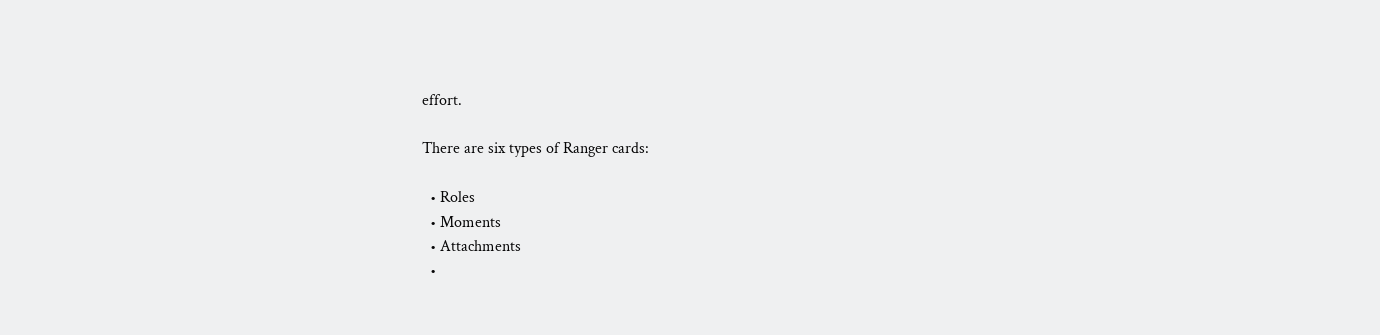effort.

There are six types of Ranger cards:

  • Roles
  • Moments
  • Attachments
  •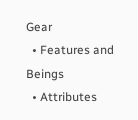Gear
  • Features and Beings
  • Attributes